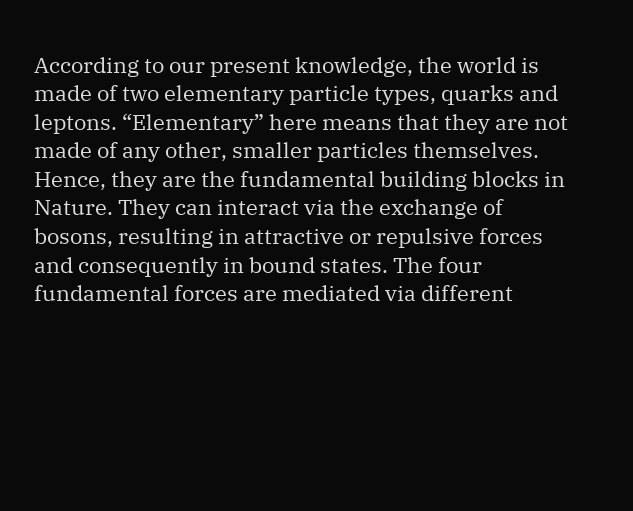According to our present knowledge, the world is made of two elementary particle types, quarks and leptons. “Elementary” here means that they are not made of any other, smaller particles themselves. Hence, they are the fundamental building blocks in Nature. They can interact via the exchange of bosons, resulting in attractive or repulsive forces and consequently in bound states. The four fundamental forces are mediated via different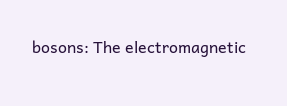bosons: The electromagnetic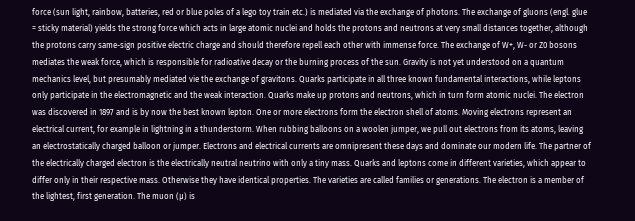force (sun light, rainbow, batteries, red or blue poles of a lego toy train etc.) is mediated via the exchange of photons. The exchange of gluons (engl. glue = sticky material) yields the strong force which acts in large atomic nuclei and holds the protons and neutrons at very small distances together, although the protons carry same-sign positive electric charge and should therefore repell each other with immense force. The exchange of W+, W- or Z0 bosons mediates the weak force, which is responsible for radioative decay or the burning process of the sun. Gravity is not yet understood on a quantum mechanics level, but presumably mediated vie the exchange of gravitons. Quarks participate in all three known fundamental interactions, while leptons only participate in the electromagnetic and the weak interaction. Quarks make up protons and neutrons, which in turn form atomic nuclei. The electron was discovered in 1897 and is by now the best known lepton. One or more electrons form the electron shell of atoms. Moving electrons represent an electrical current, for example in lightning in a thunderstorm. When rubbing balloons on a woolen jumper, we pull out electrons from its atoms, leaving an electrostatically charged balloon or jumper. Electrons and electrical currents are omnipresent these days and dominate our modern life. The partner of the electrically charged electron is the electrically neutral neutrino with only a tiny mass. Quarks and leptons come in different varieties, which appear to differ only in their respective mass. Otherwise they have identical properties. The varieties are called families or generations. The electron is a member of the lightest, first generation. The muon (μ) is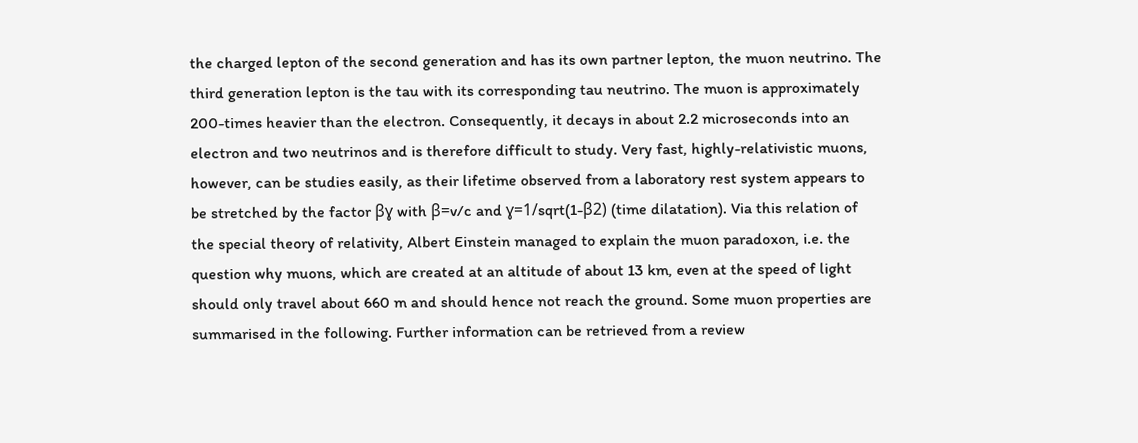the charged lepton of the second generation and has its own partner lepton, the muon neutrino. The third generation lepton is the tau with its corresponding tau neutrino. The muon is approximately 200-times heavier than the electron. Consequently, it decays in about 2.2 microseconds into an electron and two neutrinos and is therefore difficult to study. Very fast, highly-relativistic muons, however, can be studies easily, as their lifetime observed from a laboratory rest system appears to be stretched by the factor βɣ with β=v/c and ɣ=1/sqrt(1-β2) (time dilatation). Via this relation of the special theory of relativity, Albert Einstein managed to explain the muon paradoxon, i.e. the question why muons, which are created at an altitude of about 13 km, even at the speed of light should only travel about 660 m and should hence not reach the ground. Some muon properties are summarised in the following. Further information can be retrieved from a review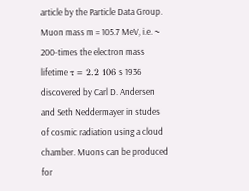article by the Particle Data Group. Muon mass m = 105.7 MeV, i.e. ~ 200-times the electron mass lifetime τ = 2.2 106 s 1936 discovered by Carl D. Andersen and Seth Neddermayer in studes of cosmic radiation using a cloud chamber. Muons can be produced for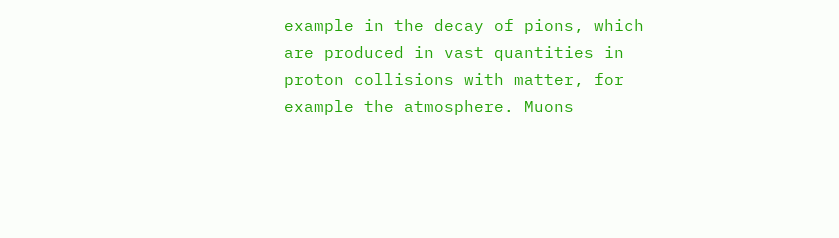example in the decay of pions, which are produced in vast quantities in proton collisions with matter, for example the atmosphere. Muons